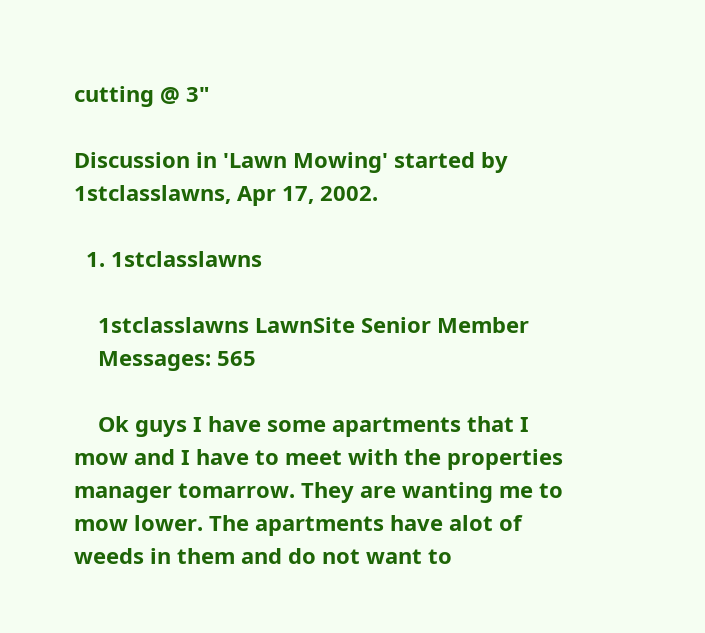cutting @ 3"

Discussion in 'Lawn Mowing' started by 1stclasslawns, Apr 17, 2002.

  1. 1stclasslawns

    1stclasslawns LawnSite Senior Member
    Messages: 565

    Ok guys I have some apartments that I mow and I have to meet with the properties manager tomarrow. They are wanting me to mow lower. The apartments have alot of weeds in them and do not want to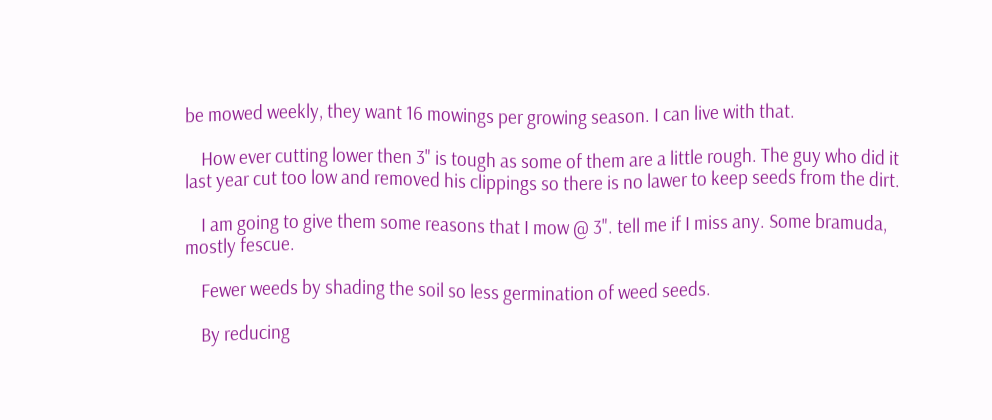be mowed weekly, they want 16 mowings per growing season. I can live with that.

    How ever cutting lower then 3" is tough as some of them are a little rough. The guy who did it last year cut too low and removed his clippings so there is no lawer to keep seeds from the dirt.

    I am going to give them some reasons that I mow @ 3". tell me if I miss any. Some bramuda, mostly fescue.

    Fewer weeds by shading the soil so less germination of weed seeds.

    By reducing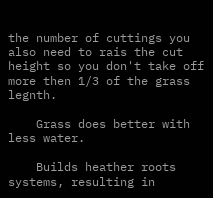the number of cuttings you also need to rais the cut height so you don't take off more then 1/3 of the grass legnth.

    Grass does better with less water.

    Builds heather roots systems, resulting in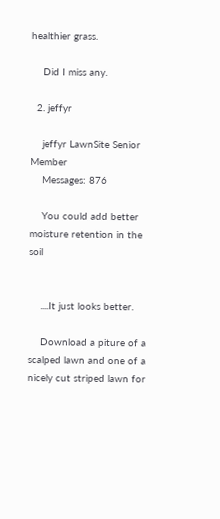healthier grass.

    Did I miss any.

  2. jeffyr

    jeffyr LawnSite Senior Member
    Messages: 876

    You could add better moisture retention in the soil


    ....It just looks better.

    Download a piture of a scalped lawn and one of a nicely cut striped lawn for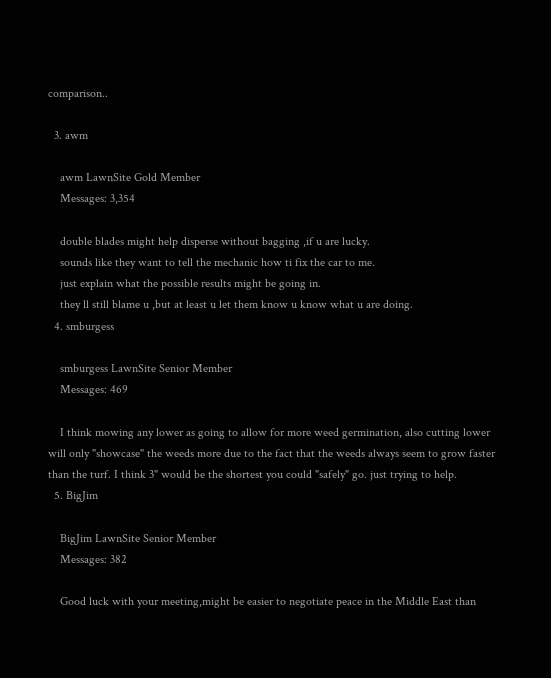comparison..

  3. awm

    awm LawnSite Gold Member
    Messages: 3,354

    double blades might help disperse without bagging ,if u are lucky.
    sounds like they want to tell the mechanic how ti fix the car to me.
    just explain what the possible results might be going in.
    they ll still blame u ,but at least u let them know u know what u are doing.
  4. smburgess

    smburgess LawnSite Senior Member
    Messages: 469

    I think mowing any lower as going to allow for more weed germination, also cutting lower will only "showcase" the weeds more due to the fact that the weeds always seem to grow faster than the turf. I think 3" would be the shortest you could "safely" go. just trying to help.
  5. BigJim

    BigJim LawnSite Senior Member
    Messages: 382

    Good luck with your meeting,might be easier to negotiate peace in the Middle East than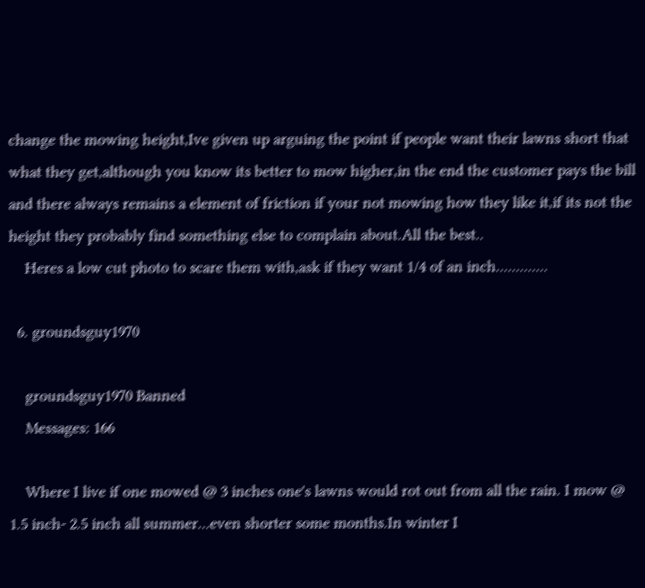change the mowing height,Ive given up arguing the point if people want their lawns short that what they get,although you know its better to mow higher,in the end the customer pays the bill and there always remains a element of friction if your not mowing how they like it,if its not the height they probably find something else to complain about.All the best..
    Heres a low cut photo to scare them with,ask if they want 1/4 of an inch.............

  6. groundsguy1970

    groundsguy1970 Banned
    Messages: 166

    Where I live if one mowed @ 3 inches one's lawns would rot out from all the rain. I mow @ 1.5 inch- 2.5 inch all summer...even shorter some months.In winter I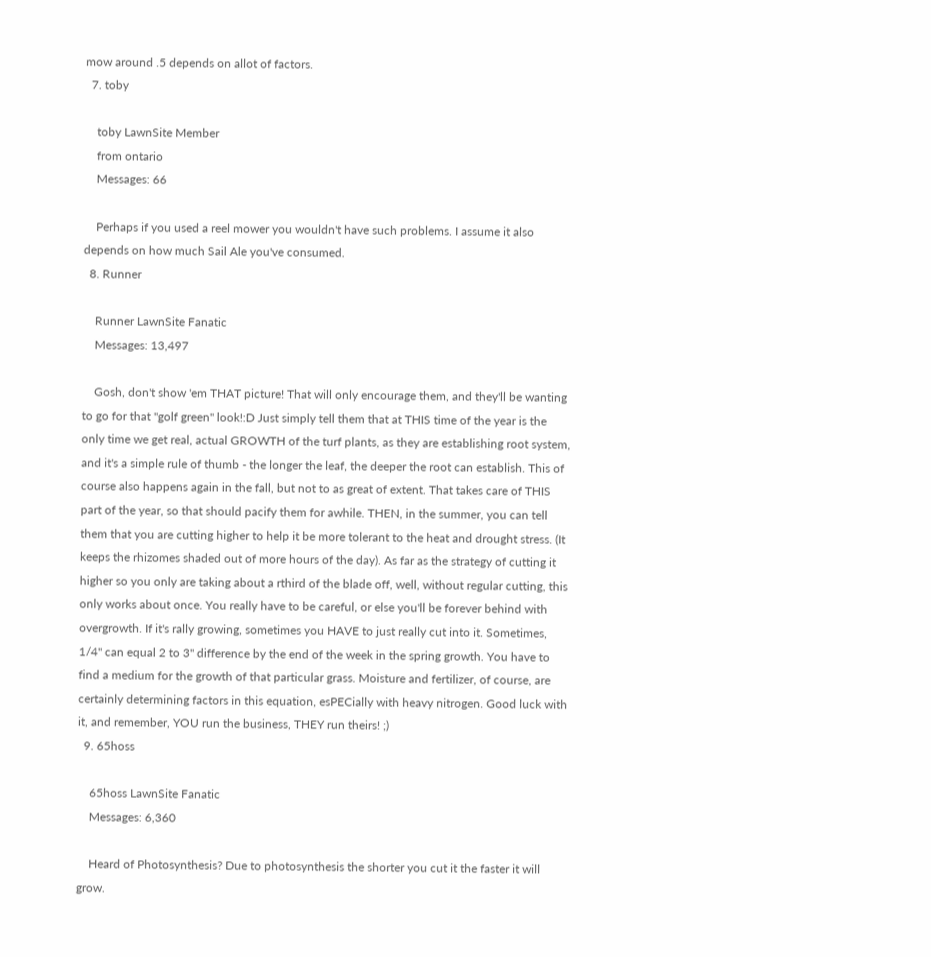mow around .5 depends on allot of factors.
  7. toby

    toby LawnSite Member
    from ontario
    Messages: 66

    Perhaps if you used a reel mower you wouldn't have such problems. I assume it also depends on how much Sail Ale you've consumed.
  8. Runner

    Runner LawnSite Fanatic
    Messages: 13,497

    Gosh, don't show 'em THAT picture! That will only encourage them, and they'll be wanting to go for that "golf green" look!:D Just simply tell them that at THIS time of the year is the only time we get real, actual GROWTH of the turf plants, as they are establishing root system, and it's a simple rule of thumb - the longer the leaf, the deeper the root can establish. This of course also happens again in the fall, but not to as great of extent. That takes care of THIS part of the year, so that should pacify them for awhile. THEN, in the summer, you can tell them that you are cutting higher to help it be more tolerant to the heat and drought stress. (It keeps the rhizomes shaded out of more hours of the day). As far as the strategy of cutting it higher so you only are taking about a rthird of the blade off, well, without regular cutting, this only works about once. You really have to be careful, or else you'll be forever behind with overgrowth. If it's rally growing, sometimes you HAVE to just really cut into it. Sometimes, 1/4" can equal 2 to 3" difference by the end of the week in the spring growth. You have to find a medium for the growth of that particular grass. Moisture and fertilizer, of course, are certainly determining factors in this equation, esPECially with heavy nitrogen. Good luck with it, and remember, YOU run the business, THEY run theirs! ;)
  9. 65hoss

    65hoss LawnSite Fanatic
    Messages: 6,360

    Heard of Photosynthesis? Due to photosynthesis the shorter you cut it the faster it will grow.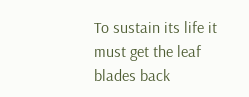To sustain its life it must get the leaf blades back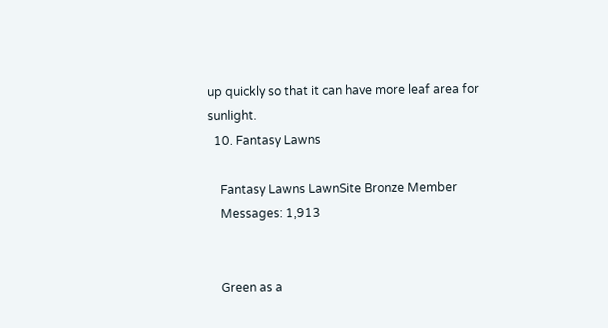up quickly so that it can have more leaf area for sunlight.
  10. Fantasy Lawns

    Fantasy Lawns LawnSite Bronze Member
    Messages: 1,913


    Green as a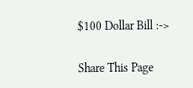$100 Dollar Bill :->

Share This Page